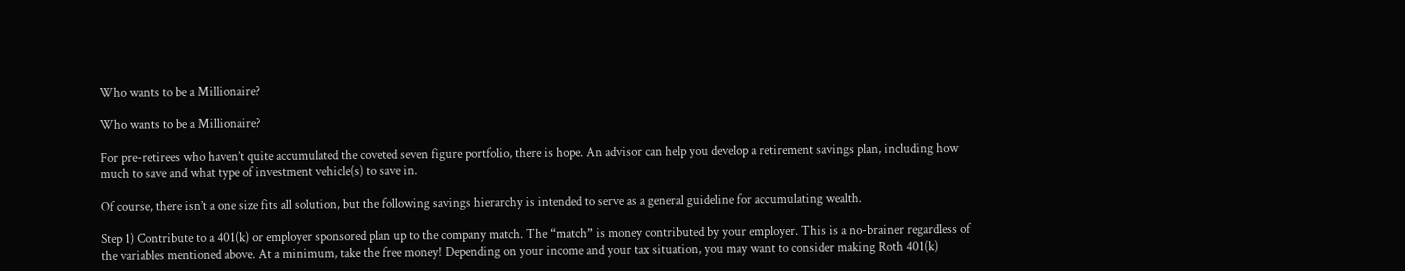Who wants to be a Millionaire?

Who wants to be a Millionaire?

For pre-retirees who haven’t quite accumulated the coveted seven figure portfolio, there is hope. An advisor can help you develop a retirement savings plan, including how much to save and what type of investment vehicle(s) to save in.

Of course, there isn’t a one size fits all solution, but the following savings hierarchy is intended to serve as a general guideline for accumulating wealth.

Step 1) Contribute to a 401(k) or employer sponsored plan up to the company match. The “match” is money contributed by your employer. This is a no-brainer regardless of the variables mentioned above. At a minimum, take the free money! Depending on your income and your tax situation, you may want to consider making Roth 401(k)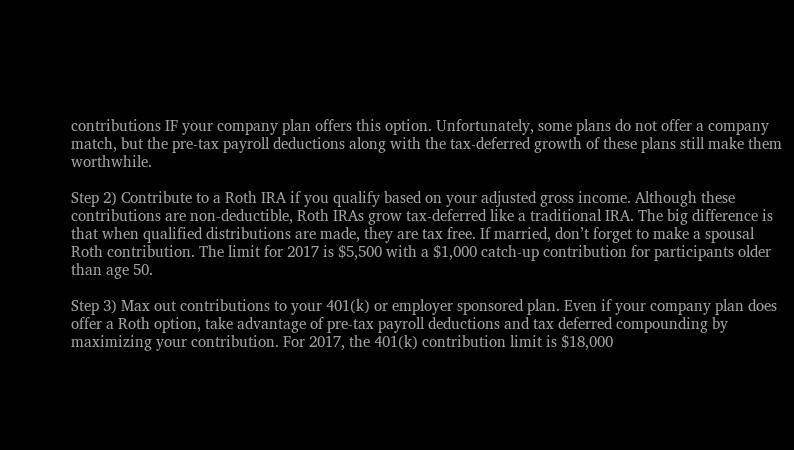contributions IF your company plan offers this option. Unfortunately, some plans do not offer a company match, but the pre-tax payroll deductions along with the tax-deferred growth of these plans still make them worthwhile.

Step 2) Contribute to a Roth IRA if you qualify based on your adjusted gross income. Although these contributions are non-deductible, Roth IRAs grow tax-deferred like a traditional IRA. The big difference is that when qualified distributions are made, they are tax free. If married, don’t forget to make a spousal Roth contribution. The limit for 2017 is $5,500 with a $1,000 catch-up contribution for participants older than age 50.

Step 3) Max out contributions to your 401(k) or employer sponsored plan. Even if your company plan does offer a Roth option, take advantage of pre-tax payroll deductions and tax deferred compounding by maximizing your contribution. For 2017, the 401(k) contribution limit is $18,000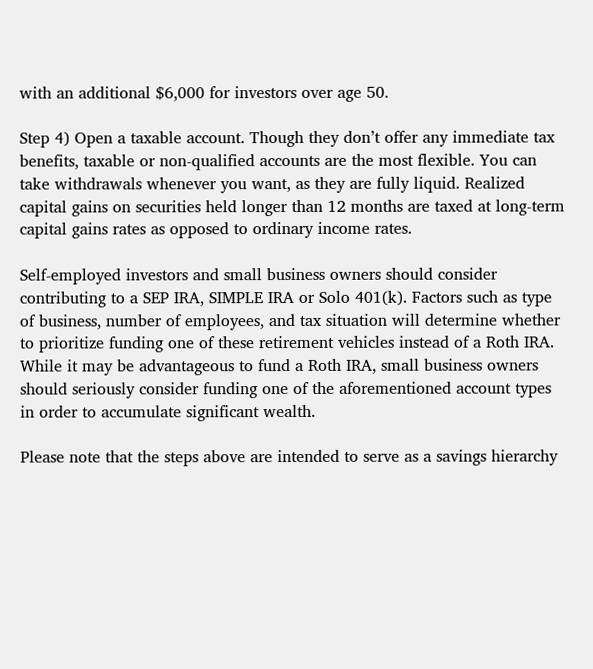with an additional $6,000 for investors over age 50.

Step 4) Open a taxable account. Though they don’t offer any immediate tax benefits, taxable or non-qualified accounts are the most flexible. You can take withdrawals whenever you want, as they are fully liquid. Realized capital gains on securities held longer than 12 months are taxed at long-term capital gains rates as opposed to ordinary income rates.

Self-employed investors and small business owners should consider contributing to a SEP IRA, SIMPLE IRA or Solo 401(k). Factors such as type of business, number of employees, and tax situation will determine whether to prioritize funding one of these retirement vehicles instead of a Roth IRA. While it may be advantageous to fund a Roth IRA, small business owners should seriously consider funding one of the aforementioned account types in order to accumulate significant wealth.

Please note that the steps above are intended to serve as a savings hierarchy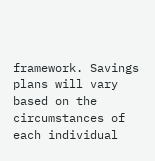framework. Savings plans will vary based on the circumstances of each individual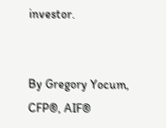investor.


By Gregory Yocum, CFP®, AIF®